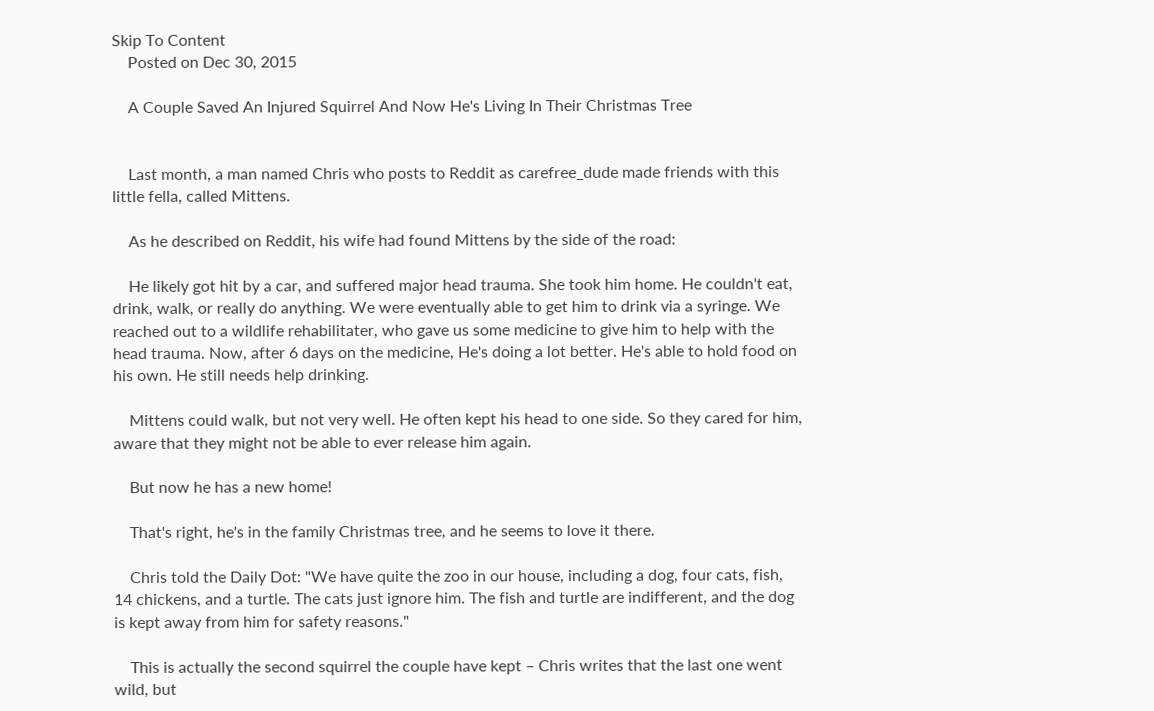Skip To Content
    Posted on Dec 30, 2015

    A Couple Saved An Injured Squirrel And Now He's Living In Their Christmas Tree


    Last month, a man named Chris who posts to Reddit as carefree_dude made friends with this little fella, called Mittens.

    As he described on Reddit, his wife had found Mittens by the side of the road:

    He likely got hit by a car, and suffered major head trauma. She took him home. He couldn't eat, drink, walk, or really do anything. We were eventually able to get him to drink via a syringe. We reached out to a wildlife rehabilitater, who gave us some medicine to give him to help with the head trauma. Now, after 6 days on the medicine, He's doing a lot better. He's able to hold food on his own. He still needs help drinking.

    Mittens could walk, but not very well. He often kept his head to one side. So they cared for him, aware that they might not be able to ever release him again.

    But now he has a new home!

    That's right, he's in the family Christmas tree, and he seems to love it there.

    Chris told the Daily Dot: "We have quite the zoo in our house, including a dog, four cats, fish, 14 chickens, and a turtle. The cats just ignore him. The fish and turtle are indifferent, and the dog is kept away from him for safety reasons."

    This is actually the second squirrel the couple have kept – Chris writes that the last one went wild, but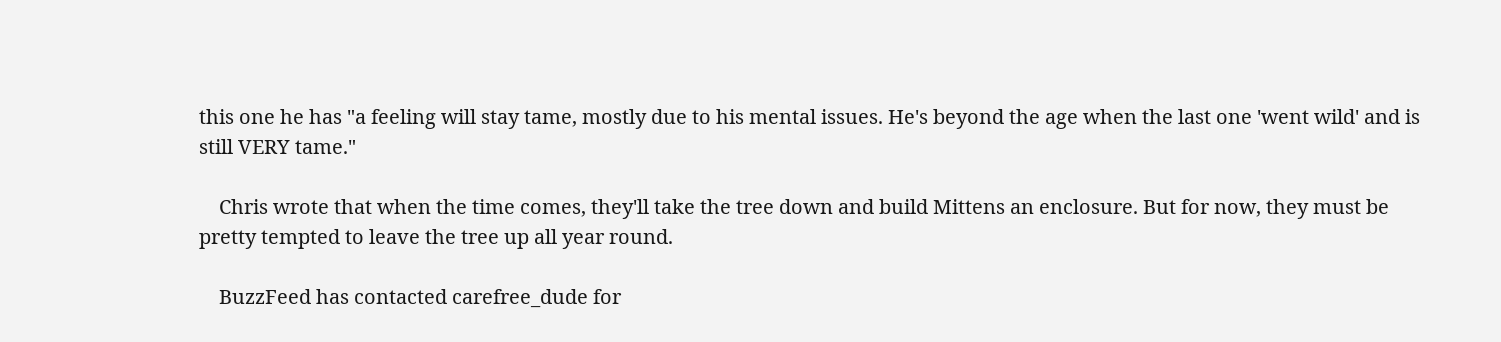this one he has "a feeling will stay tame, mostly due to his mental issues. He's beyond the age when the last one 'went wild' and is still VERY tame."

    Chris wrote that when the time comes, they'll take the tree down and build Mittens an enclosure. But for now, they must be pretty tempted to leave the tree up all year round.

    BuzzFeed has contacted carefree_dude for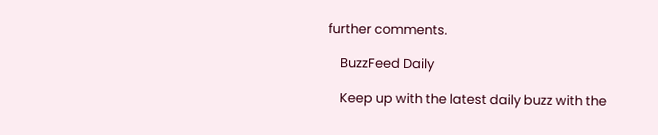further comments.

    BuzzFeed Daily

    Keep up with the latest daily buzz with the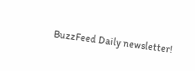BuzzFeed Daily newsletter!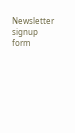Newsletter signup form